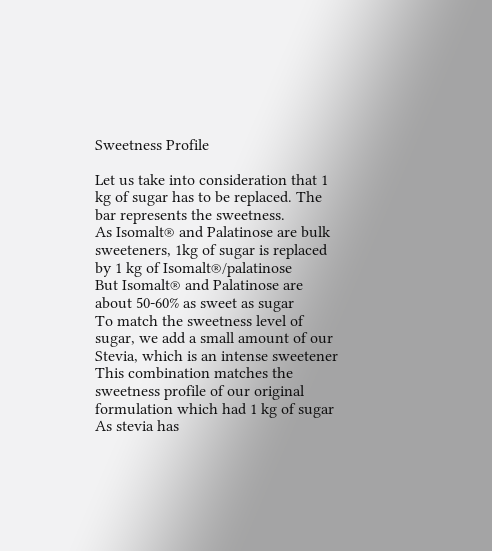Sweetness Profile

Let us take into consideration that 1 kg of sugar has to be replaced. The bar represents the sweetness.
As Isomalt® and Palatinose are bulk sweeteners, 1kg of sugar is replaced by 1 kg of Isomalt®/palatinose
But Isomalt® and Palatinose are about 50-60% as sweet as sugar
To match the sweetness level of sugar, we add a small amount of our Stevia, which is an intense sweetener
This combination matches the sweetness profile of our original formulation which had 1 kg of sugar
As stevia has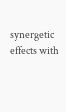synergetic effects with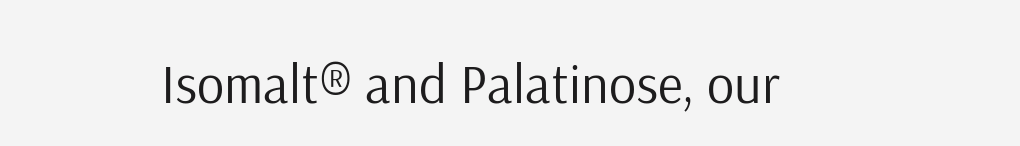Isomalt® and Palatinose, our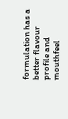formulation has a better flavour profile and mouthfeel